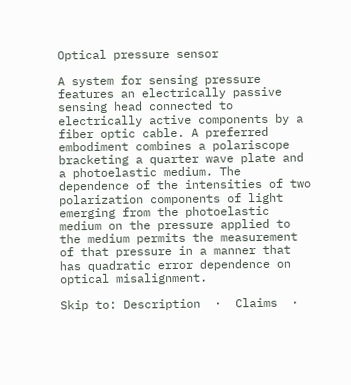Optical pressure sensor

A system for sensing pressure features an electrically passive sensing head connected to electrically active components by a fiber optic cable. A preferred embodiment combines a polariscope bracketing a quarter wave plate and a photoelastic medium. The dependence of the intensities of two polarization components of light emerging from the photoelastic medium on the pressure applied to the medium permits the measurement of that pressure in a manner that has quadratic error dependence on optical misalignment.

Skip to: Description  ·  Claims  ·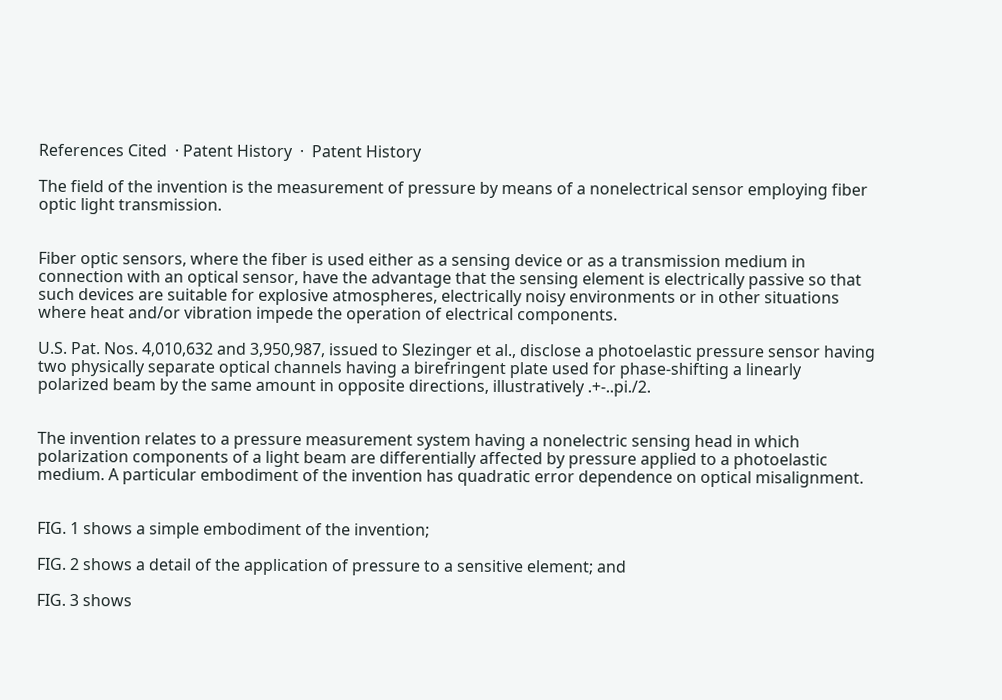References Cited  · Patent History  ·  Patent History

The field of the invention is the measurement of pressure by means of a nonelectrical sensor employing fiber optic light transmission.


Fiber optic sensors, where the fiber is used either as a sensing device or as a transmission medium in connection with an optical sensor, have the advantage that the sensing element is electrically passive so that such devices are suitable for explosive atmospheres, electrically noisy environments or in other situations where heat and/or vibration impede the operation of electrical components.

U.S. Pat. Nos. 4,010,632 and 3,950,987, issued to Slezinger et al., disclose a photoelastic pressure sensor having two physically separate optical channels having a birefringent plate used for phase-shifting a linearly polarized beam by the same amount in opposite directions, illustratively .+-..pi./2.


The invention relates to a pressure measurement system having a nonelectric sensing head in which polarization components of a light beam are differentially affected by pressure applied to a photoelastic medium. A particular embodiment of the invention has quadratic error dependence on optical misalignment.


FIG. 1 shows a simple embodiment of the invention;

FIG. 2 shows a detail of the application of pressure to a sensitive element; and

FIG. 3 shows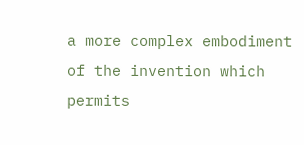a more complex embodiment of the invention which permits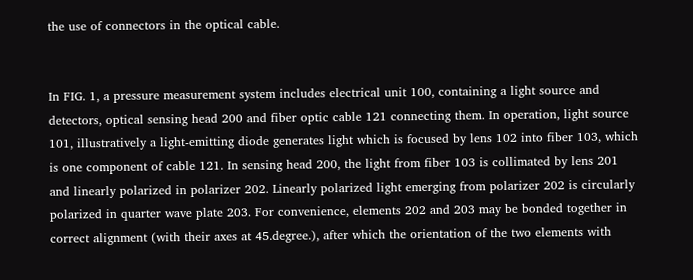the use of connectors in the optical cable.


In FIG. 1, a pressure measurement system includes electrical unit 100, containing a light source and detectors, optical sensing head 200 and fiber optic cable 121 connecting them. In operation, light source 101, illustratively a light-emitting diode generates light which is focused by lens 102 into fiber 103, which is one component of cable 121. In sensing head 200, the light from fiber 103 is collimated by lens 201 and linearly polarized in polarizer 202. Linearly polarized light emerging from polarizer 202 is circularly polarized in quarter wave plate 203. For convenience, elements 202 and 203 may be bonded together in correct alignment (with their axes at 45.degree.), after which the orientation of the two elements with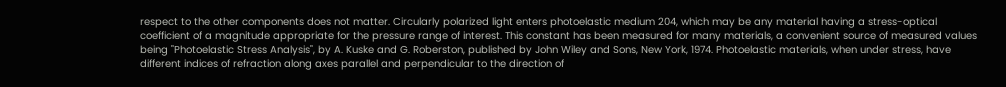respect to the other components does not matter. Circularly polarized light enters photoelastic medium 204, which may be any material having a stress-optical coefficient of a magnitude appropriate for the pressure range of interest. This constant has been measured for many materials, a convenient source of measured values being "Photoelastic Stress Analysis", by A. Kuske and G. Roberston, published by John Wiley and Sons, New York, 1974. Photoelastic materials, when under stress, have different indices of refraction along axes parallel and perpendicular to the direction of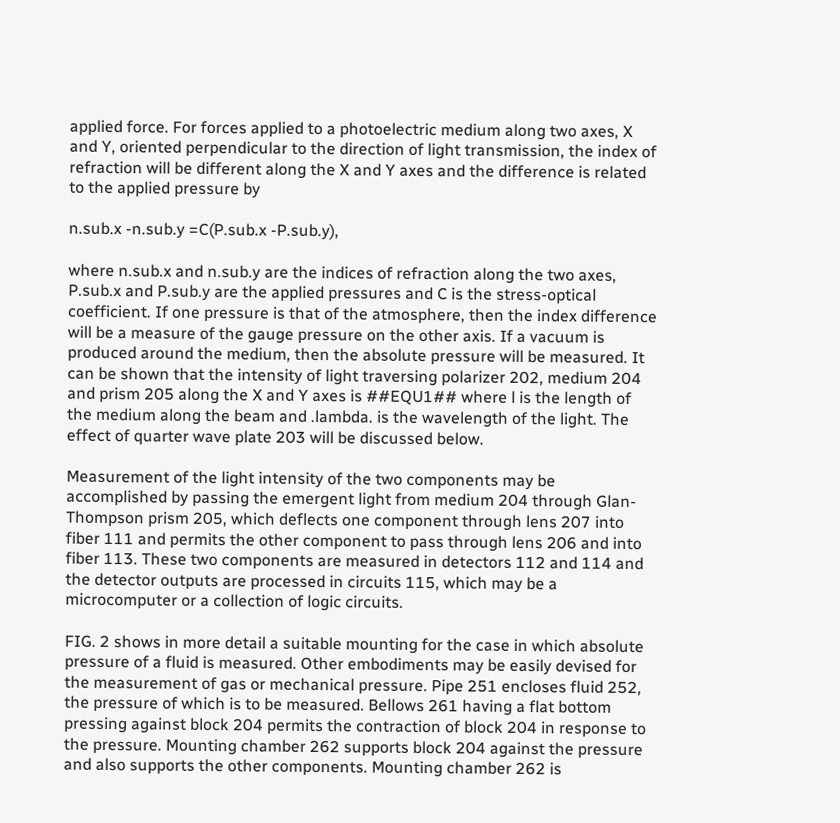applied force. For forces applied to a photoelectric medium along two axes, X and Y, oriented perpendicular to the direction of light transmission, the index of refraction will be different along the X and Y axes and the difference is related to the applied pressure by

n.sub.x -n.sub.y =C(P.sub.x -P.sub.y),

where n.sub.x and n.sub.y are the indices of refraction along the two axes, P.sub.x and P.sub.y are the applied pressures and C is the stress-optical coefficient. If one pressure is that of the atmosphere, then the index difference will be a measure of the gauge pressure on the other axis. If a vacuum is produced around the medium, then the absolute pressure will be measured. It can be shown that the intensity of light traversing polarizer 202, medium 204 and prism 205 along the X and Y axes is ##EQU1## where l is the length of the medium along the beam and .lambda. is the wavelength of the light. The effect of quarter wave plate 203 will be discussed below.

Measurement of the light intensity of the two components may be accomplished by passing the emergent light from medium 204 through Glan-Thompson prism 205, which deflects one component through lens 207 into fiber 111 and permits the other component to pass through lens 206 and into fiber 113. These two components are measured in detectors 112 and 114 and the detector outputs are processed in circuits 115, which may be a microcomputer or a collection of logic circuits.

FIG. 2 shows in more detail a suitable mounting for the case in which absolute pressure of a fluid is measured. Other embodiments may be easily devised for the measurement of gas or mechanical pressure. Pipe 251 encloses fluid 252, the pressure of which is to be measured. Bellows 261 having a flat bottom pressing against block 204 permits the contraction of block 204 in response to the pressure. Mounting chamber 262 supports block 204 against the pressure and also supports the other components. Mounting chamber 262 is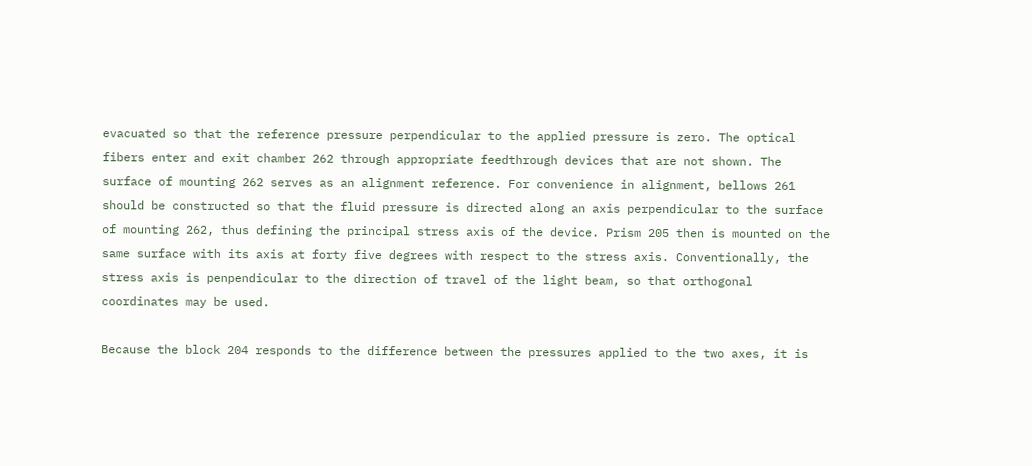evacuated so that the reference pressure perpendicular to the applied pressure is zero. The optical fibers enter and exit chamber 262 through appropriate feedthrough devices that are not shown. The surface of mounting 262 serves as an alignment reference. For convenience in alignment, bellows 261 should be constructed so that the fluid pressure is directed along an axis perpendicular to the surface of mounting 262, thus defining the principal stress axis of the device. Prism 205 then is mounted on the same surface with its axis at forty five degrees with respect to the stress axis. Conventionally, the stress axis is penpendicular to the direction of travel of the light beam, so that orthogonal coordinates may be used.

Because the block 204 responds to the difference between the pressures applied to the two axes, it is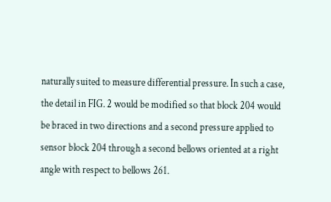naturally suited to measure differential pressure. In such a case, the detail in FIG. 2 would be modified so that block 204 would be braced in two directions and a second pressure applied to sensor block 204 through a second bellows oriented at a right angle with respect to bellows 261.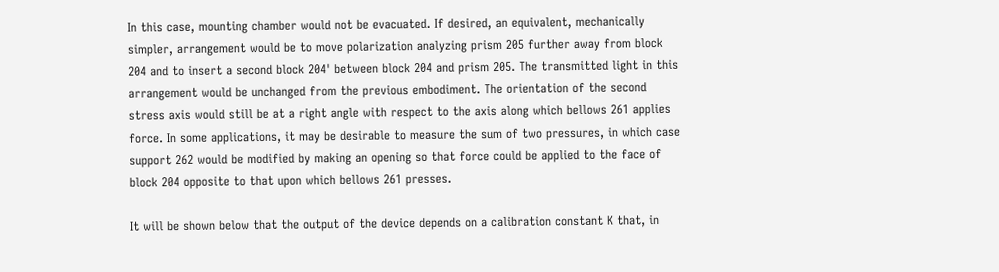In this case, mounting chamber would not be evacuated. If desired, an equivalent, mechanically simpler, arrangement would be to move polarization analyzing prism 205 further away from block 204 and to insert a second block 204' between block 204 and prism 205. The transmitted light in this arrangement would be unchanged from the previous embodiment. The orientation of the second stress axis would still be at a right angle with respect to the axis along which bellows 261 applies force. In some applications, it may be desirable to measure the sum of two pressures, in which case support 262 would be modified by making an opening so that force could be applied to the face of block 204 opposite to that upon which bellows 261 presses.

It will be shown below that the output of the device depends on a calibration constant K that, in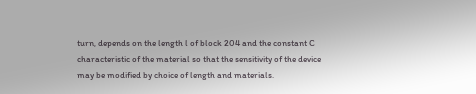turn, depends on the length l of block 204 and the constant C characteristic of the material so that the sensitivity of the device may be modified by choice of length and materials.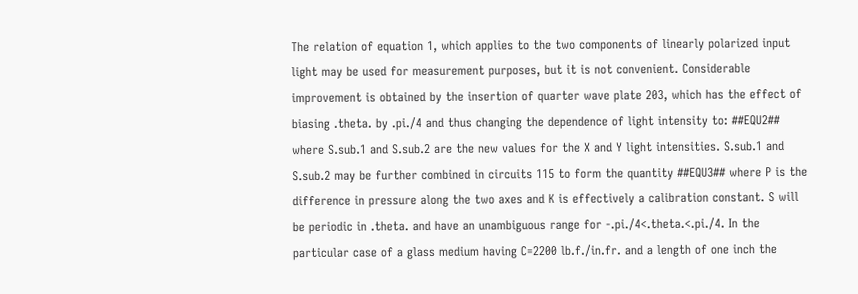The relation of equation 1, which applies to the two components of linearly polarized input light may be used for measurement purposes, but it is not convenient. Considerable improvement is obtained by the insertion of quarter wave plate 203, which has the effect of biasing .theta. by .pi./4 and thus changing the dependence of light intensity to: ##EQU2## where S.sub.1 and S.sub.2 are the new values for the X and Y light intensities. S.sub.1 and S.sub.2 may be further combined in circuits 115 to form the quantity ##EQU3## where P is the difference in pressure along the two axes and K is effectively a calibration constant. S will be periodic in .theta. and have an unambiguous range for -.pi./4<.theta.<.pi./4. In the particular case of a glass medium having C=2200 lb.f./in.fr. and a length of one inch the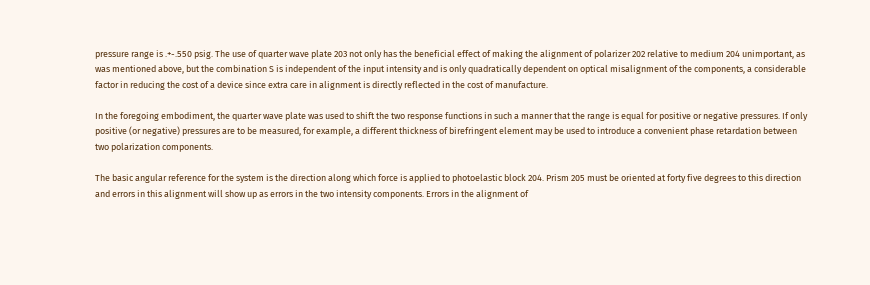pressure range is .+-.550 psig. The use of quarter wave plate 203 not only has the beneficial effect of making the alignment of polarizer 202 relative to medium 204 unimportant, as was mentioned above, but the combination S is independent of the input intensity and is only quadratically dependent on optical misalignment of the components, a considerable factor in reducing the cost of a device since extra care in alignment is directly reflected in the cost of manufacture.

In the foregoing embodiment, the quarter wave plate was used to shift the two response functions in such a manner that the range is equal for positive or negative pressures. If only positive (or negative) pressures are to be measured, for example, a different thickness of birefringent element may be used to introduce a convenient phase retardation between two polarization components.

The basic angular reference for the system is the direction along which force is applied to photoelastic block 204. Prism 205 must be oriented at forty five degrees to this direction and errors in this alignment will show up as errors in the two intensity components. Errors in the alignment of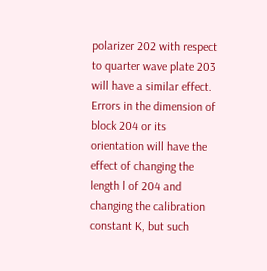polarizer 202 with respect to quarter wave plate 203 will have a similar effect. Errors in the dimension of block 204 or its orientation will have the effect of changing the length l of 204 and changing the calibration constant K, but such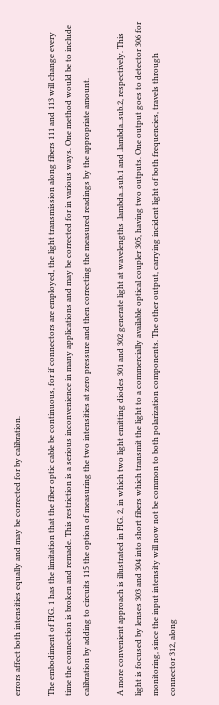errors affect both intensities equally and may be corrected for by calibration.

The embodiment of FIG. 1 has the limitation that the fiber optic cable be continuous, for if connectors are employed, the light transmission along fibers 111 and 113 will change every time the connection is broken and remade. This restriction is a serious inconvenience in many applications and may be corrected for in various ways. One method would be to include calibration by adding to circuits 115 the option of measuring the two intensities at zero pressure and then correcting the measured readings by the appropriate amount.

A more convenient approach is illustrated in FIG. 2, in which two light emitting diodes 301 and 302 generate light at wavelengths .lambda..sub.1 and .lambda..sub.2, respectively. This light is focused by lenses 303 and 304 into short fibers which transmit the light to a commercially available optical coupler 305, having two outputs. One output goes to detector 306 for monitoring, since the input intensity will now not be common to both polarization components. The other output, carrying incident light of both frequencies, travels through connector 312, along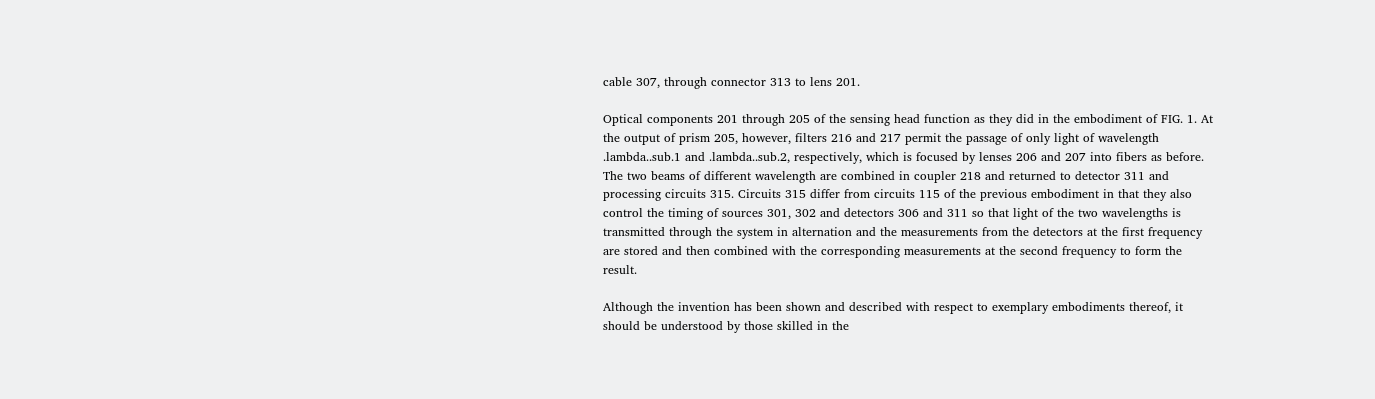cable 307, through connector 313 to lens 201.

Optical components 201 through 205 of the sensing head function as they did in the embodiment of FIG. 1. At the output of prism 205, however, filters 216 and 217 permit the passage of only light of wavelength .lambda..sub.1 and .lambda..sub.2, respectively, which is focused by lenses 206 and 207 into fibers as before. The two beams of different wavelength are combined in coupler 218 and returned to detector 311 and processing circuits 315. Circuits 315 differ from circuits 115 of the previous embodiment in that they also control the timing of sources 301, 302 and detectors 306 and 311 so that light of the two wavelengths is transmitted through the system in alternation and the measurements from the detectors at the first frequency are stored and then combined with the corresponding measurements at the second frequency to form the result.

Although the invention has been shown and described with respect to exemplary embodiments thereof, it should be understood by those skilled in the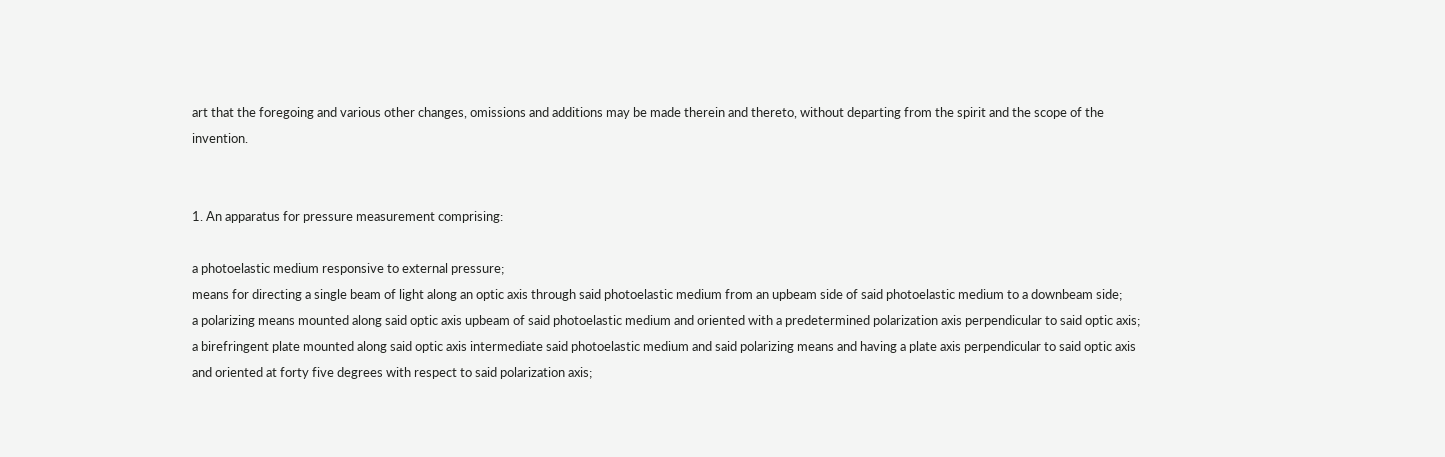art that the foregoing and various other changes, omissions and additions may be made therein and thereto, without departing from the spirit and the scope of the invention.


1. An apparatus for pressure measurement comprising:

a photoelastic medium responsive to external pressure;
means for directing a single beam of light along an optic axis through said photoelastic medium from an upbeam side of said photoelastic medium to a downbeam side;
a polarizing means mounted along said optic axis upbeam of said photoelastic medium and oriented with a predetermined polarization axis perpendicular to said optic axis;
a birefringent plate mounted along said optic axis intermediate said photoelastic medium and said polarizing means and having a plate axis perpendicular to said optic axis and oriented at forty five degrees with respect to said polarization axis;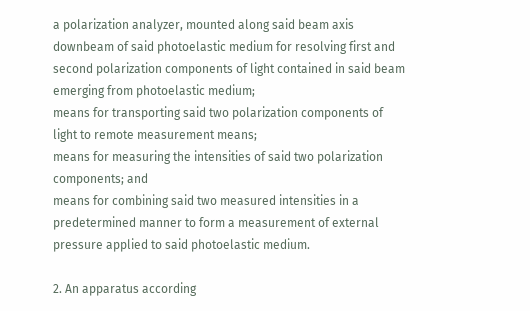a polarization analyzer, mounted along said beam axis downbeam of said photoelastic medium for resolving first and second polarization components of light contained in said beam emerging from photoelastic medium;
means for transporting said two polarization components of light to remote measurement means;
means for measuring the intensities of said two polarization components; and
means for combining said two measured intensities in a predetermined manner to form a measurement of external pressure applied to said photoelastic medium.

2. An apparatus according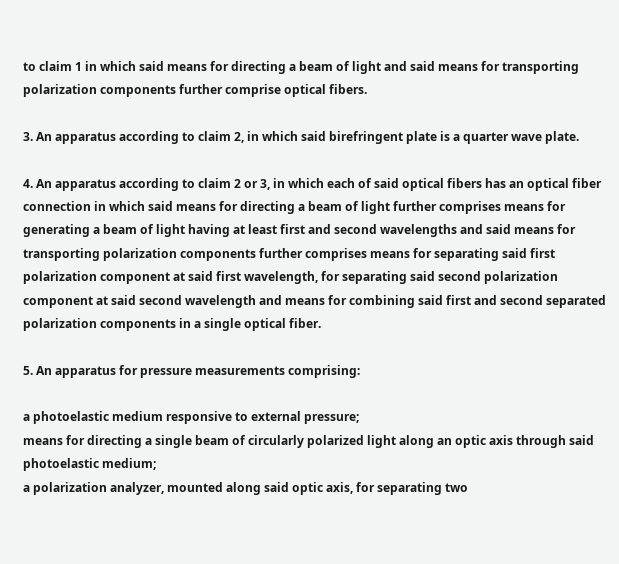to claim 1 in which said means for directing a beam of light and said means for transporting polarization components further comprise optical fibers.

3. An apparatus according to claim 2, in which said birefringent plate is a quarter wave plate.

4. An apparatus according to claim 2 or 3, in which each of said optical fibers has an optical fiber connection in which said means for directing a beam of light further comprises means for generating a beam of light having at least first and second wavelengths and said means for transporting polarization components further comprises means for separating said first polarization component at said first wavelength, for separating said second polarization component at said second wavelength and means for combining said first and second separated polarization components in a single optical fiber.

5. An apparatus for pressure measurements comprising:

a photoelastic medium responsive to external pressure;
means for directing a single beam of circularly polarized light along an optic axis through said photoelastic medium;
a polarization analyzer, mounted along said optic axis, for separating two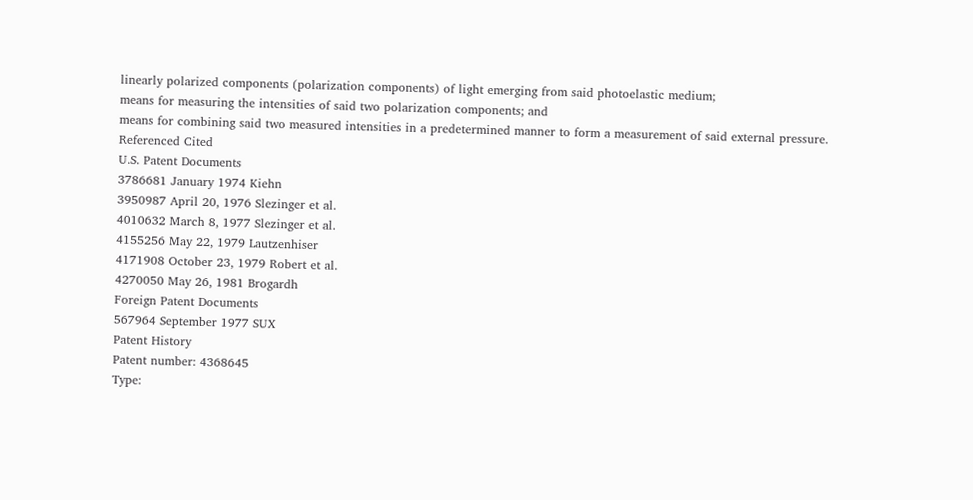linearly polarized components (polarization components) of light emerging from said photoelastic medium;
means for measuring the intensities of said two polarization components; and
means for combining said two measured intensities in a predetermined manner to form a measurement of said external pressure.
Referenced Cited
U.S. Patent Documents
3786681 January 1974 Kiehn
3950987 April 20, 1976 Slezinger et al.
4010632 March 8, 1977 Slezinger et al.
4155256 May 22, 1979 Lautzenhiser
4171908 October 23, 1979 Robert et al.
4270050 May 26, 1981 Brogardh
Foreign Patent Documents
567964 September 1977 SUX
Patent History
Patent number: 4368645
Type: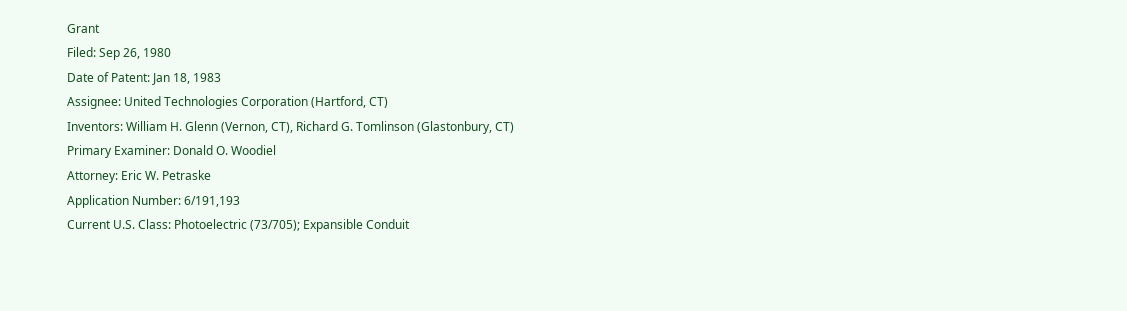Grant
Filed: Sep 26, 1980
Date of Patent: Jan 18, 1983
Assignee: United Technologies Corporation (Hartford, CT)
Inventors: William H. Glenn (Vernon, CT), Richard G. Tomlinson (Glastonbury, CT)
Primary Examiner: Donald O. Woodiel
Attorney: Eric W. Petraske
Application Number: 6/191,193
Current U.S. Class: Photoelectric (73/705); Expansible Conduit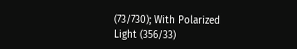(73/730); With Polarized Light (356/33)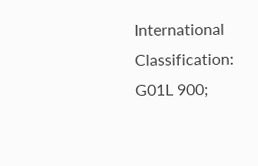International Classification: G01L 900;